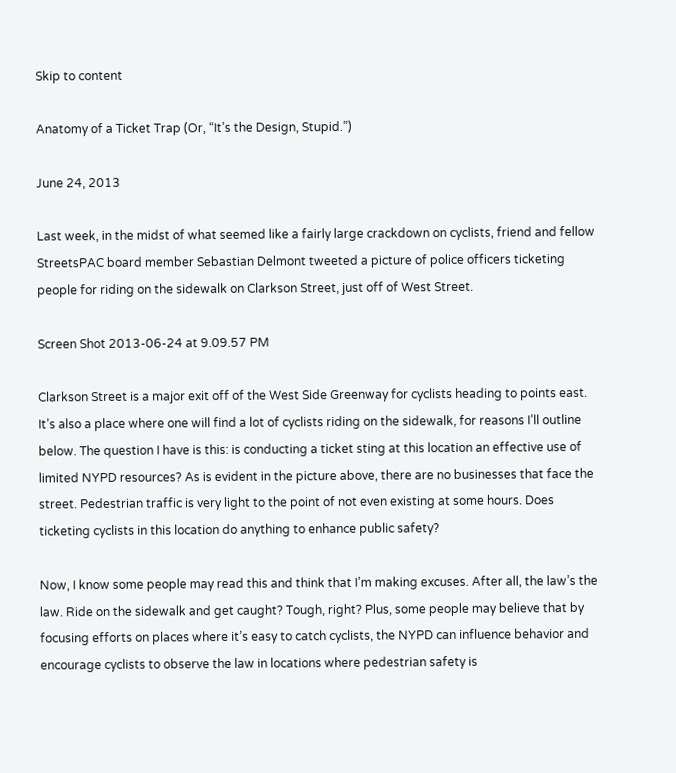Skip to content

Anatomy of a Ticket Trap (Or, “It’s the Design, Stupid.”)

June 24, 2013

Last week, in the midst of what seemed like a fairly large crackdown on cyclists, friend and fellow StreetsPAC board member Sebastian Delmont tweeted a picture of police officers ticketing people for riding on the sidewalk on Clarkson Street, just off of West Street.

Screen Shot 2013-06-24 at 9.09.57 PM

Clarkson Street is a major exit off of the West Side Greenway for cyclists heading to points east. It’s also a place where one will find a lot of cyclists riding on the sidewalk, for reasons I’ll outline below. The question I have is this: is conducting a ticket sting at this location an effective use of limited NYPD resources? As is evident in the picture above, there are no businesses that face the street. Pedestrian traffic is very light to the point of not even existing at some hours. Does ticketing cyclists in this location do anything to enhance public safety?

Now, I know some people may read this and think that I’m making excuses. After all, the law’s the law. Ride on the sidewalk and get caught? Tough, right? Plus, some people may believe that by focusing efforts on places where it’s easy to catch cyclists, the NYPD can influence behavior and encourage cyclists to observe the law in locations where pedestrian safety is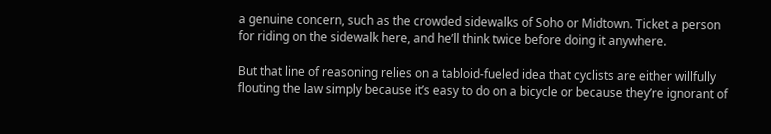a genuine concern, such as the crowded sidewalks of Soho or Midtown. Ticket a person for riding on the sidewalk here, and he’ll think twice before doing it anywhere.

But that line of reasoning relies on a tabloid-fueled idea that cyclists are either willfully flouting the law simply because it’s easy to do on a bicycle or because they’re ignorant of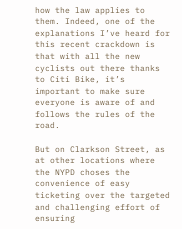how the law applies to them. Indeed, one of the explanations I’ve heard for this recent crackdown is that with all the new cyclists out there thanks to Citi Bike, it’s important to make sure everyone is aware of and follows the rules of the road.

But on Clarkson Street, as at other locations where the NYPD choses the convenience of easy ticketing over the targeted and challenging effort of ensuring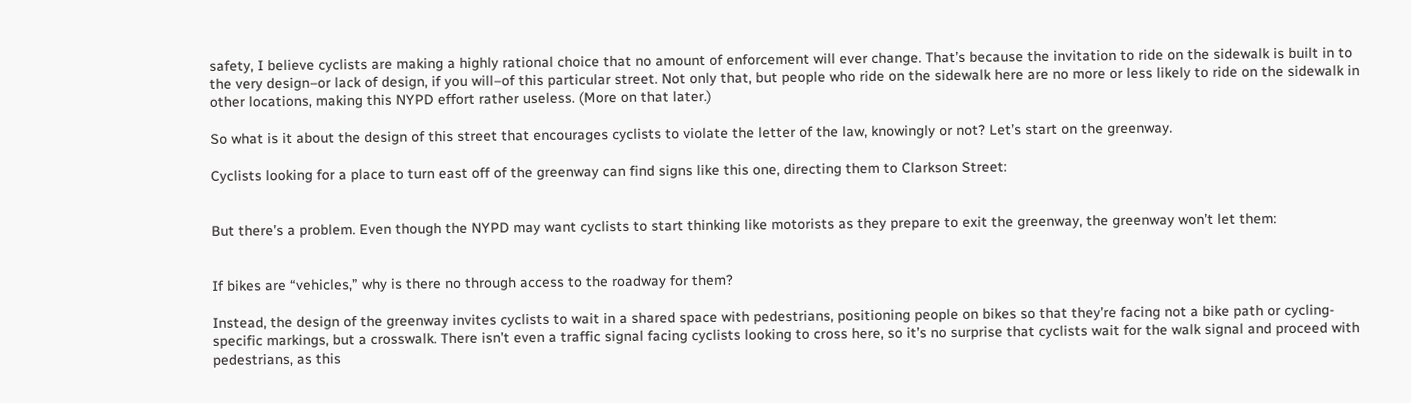safety, I believe cyclists are making a highly rational choice that no amount of enforcement will ever change. That’s because the invitation to ride on the sidewalk is built in to the very design–or lack of design, if you will–of this particular street. Not only that, but people who ride on the sidewalk here are no more or less likely to ride on the sidewalk in other locations, making this NYPD effort rather useless. (More on that later.)

So what is it about the design of this street that encourages cyclists to violate the letter of the law, knowingly or not? Let’s start on the greenway.

Cyclists looking for a place to turn east off of the greenway can find signs like this one, directing them to Clarkson Street:


But there’s a problem. Even though the NYPD may want cyclists to start thinking like motorists as they prepare to exit the greenway, the greenway won’t let them:


If bikes are “vehicles,” why is there no through access to the roadway for them?

Instead, the design of the greenway invites cyclists to wait in a shared space with pedestrians, positioning people on bikes so that they’re facing not a bike path or cycling-specific markings, but a crosswalk. There isn’t even a traffic signal facing cyclists looking to cross here, so it’s no surprise that cyclists wait for the walk signal and proceed with pedestrians, as this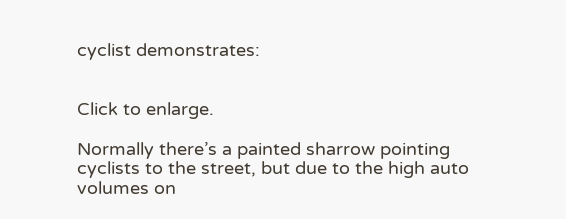cyclist demonstrates:


Click to enlarge.

Normally there’s a painted sharrow pointing cyclists to the street, but due to the high auto volumes on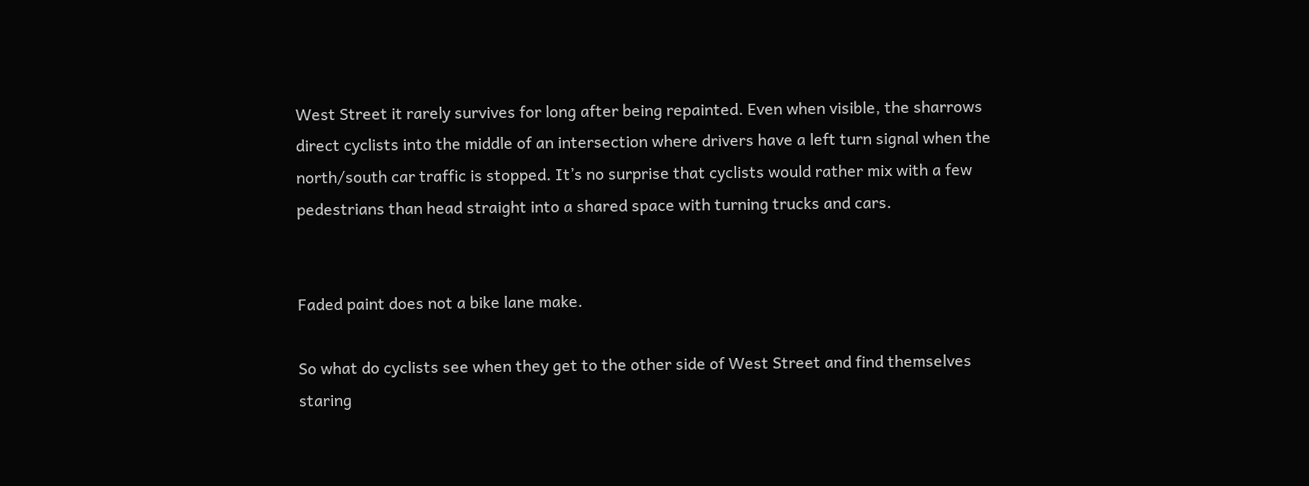West Street it rarely survives for long after being repainted. Even when visible, the sharrows direct cyclists into the middle of an intersection where drivers have a left turn signal when the north/south car traffic is stopped. It’s no surprise that cyclists would rather mix with a few pedestrians than head straight into a shared space with turning trucks and cars.


Faded paint does not a bike lane make.

So what do cyclists see when they get to the other side of West Street and find themselves staring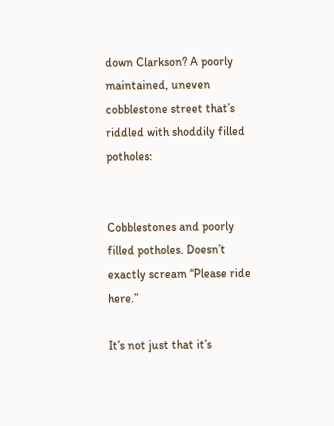down Clarkson? A poorly maintained, uneven cobblestone street that’s riddled with shoddily filled potholes:


Cobblestones and poorly filled potholes. Doesn’t exactly scream “Please ride here.”

It’s not just that it’s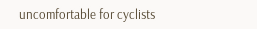uncomfortable for cyclists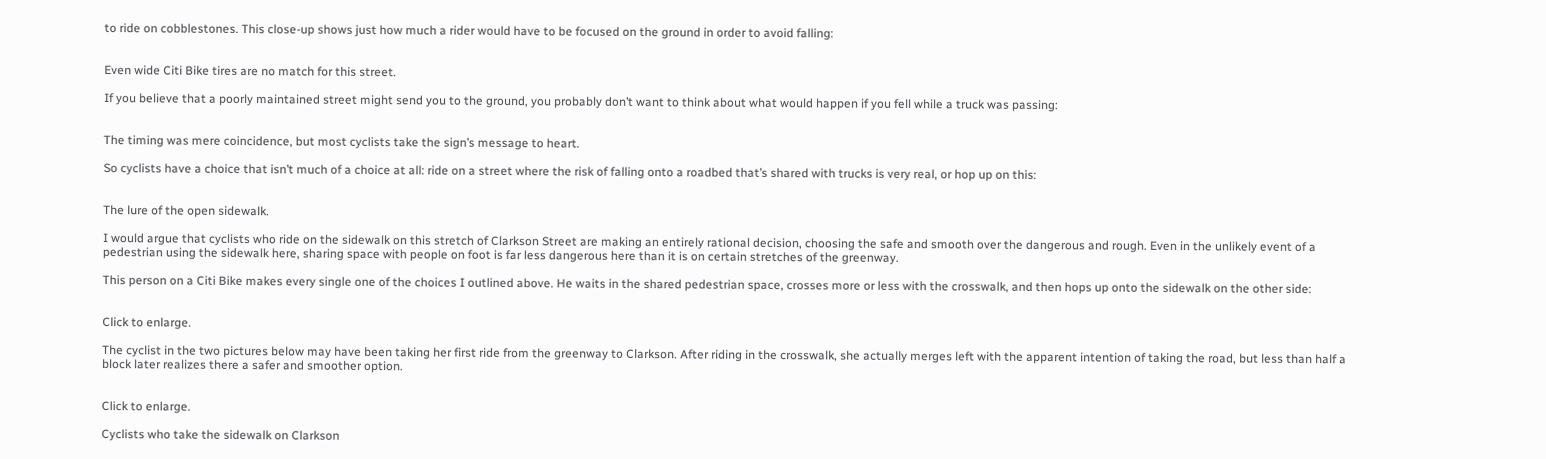to ride on cobblestones. This close-up shows just how much a rider would have to be focused on the ground in order to avoid falling:


Even wide Citi Bike tires are no match for this street.

If you believe that a poorly maintained street might send you to the ground, you probably don’t want to think about what would happen if you fell while a truck was passing:


The timing was mere coincidence, but most cyclists take the sign’s message to heart.

So cyclists have a choice that isn’t much of a choice at all: ride on a street where the risk of falling onto a roadbed that’s shared with trucks is very real, or hop up on this:


The lure of the open sidewalk.

I would argue that cyclists who ride on the sidewalk on this stretch of Clarkson Street are making an entirely rational decision, choosing the safe and smooth over the dangerous and rough. Even in the unlikely event of a pedestrian using the sidewalk here, sharing space with people on foot is far less dangerous here than it is on certain stretches of the greenway.

This person on a Citi Bike makes every single one of the choices I outlined above. He waits in the shared pedestrian space, crosses more or less with the crosswalk, and then hops up onto the sidewalk on the other side:


Click to enlarge.

The cyclist in the two pictures below may have been taking her first ride from the greenway to Clarkson. After riding in the crosswalk, she actually merges left with the apparent intention of taking the road, but less than half a block later realizes there a safer and smoother option.


Click to enlarge.

Cyclists who take the sidewalk on Clarkson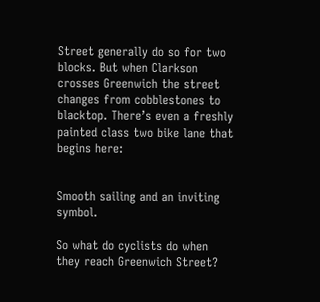Street generally do so for two blocks. But when Clarkson crosses Greenwich the street changes from cobblestones to blacktop. There’s even a freshly painted class two bike lane that begins here:


Smooth sailing and an inviting symbol.

So what do cyclists do when they reach Greenwich Street?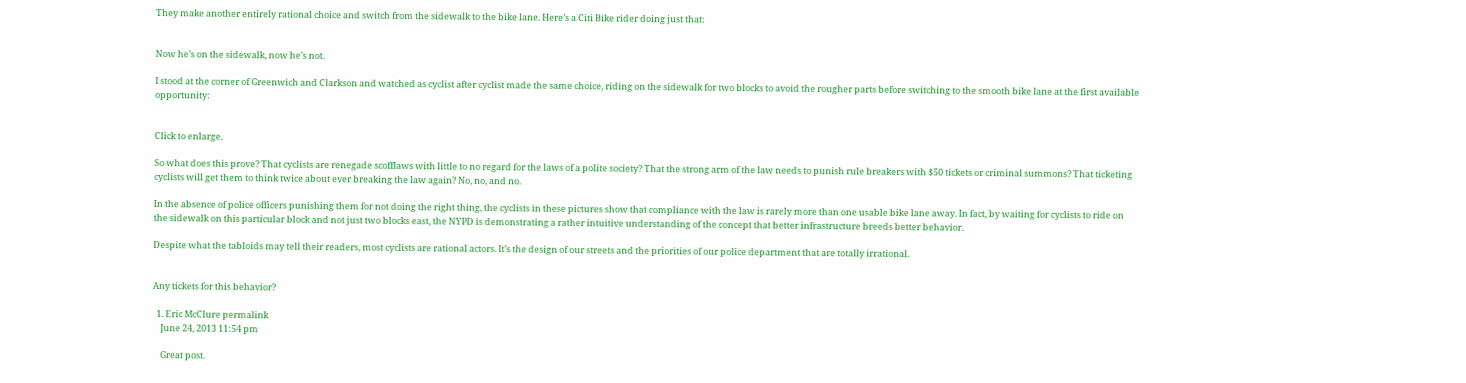They make another entirely rational choice and switch from the sidewalk to the bike lane. Here’s a Citi Bike rider doing just that:


Now he’s on the sidewalk, now he’s not.

I stood at the corner of Greenwich and Clarkson and watched as cyclist after cyclist made the same choice, riding on the sidewalk for two blocks to avoid the rougher parts before switching to the smooth bike lane at the first available opportunity:


Click to enlarge.

So what does this prove? That cyclists are renegade scofflaws with little to no regard for the laws of a polite society? That the strong arm of the law needs to punish rule breakers with $50 tickets or criminal summons? That ticketing cyclists will get them to think twice about ever breaking the law again? No, no, and no.

In the absence of police officers punishing them for not doing the right thing, the cyclists in these pictures show that compliance with the law is rarely more than one usable bike lane away. In fact, by waiting for cyclists to ride on the sidewalk on this particular block and not just two blocks east, the NYPD is demonstrating a rather intuitive understanding of the concept that better infrastructure breeds better behavior.

Despite what the tabloids may tell their readers, most cyclists are rational actors. It’s the design of our streets and the priorities of our police department that are totally irrational.


Any tickets for this behavior?

  1. Eric McClure permalink
    June 24, 2013 11:54 pm

    Great post.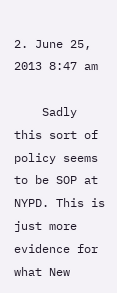2. June 25, 2013 8:47 am

    Sadly this sort of policy seems to be SOP at NYPD. This is just more evidence for what New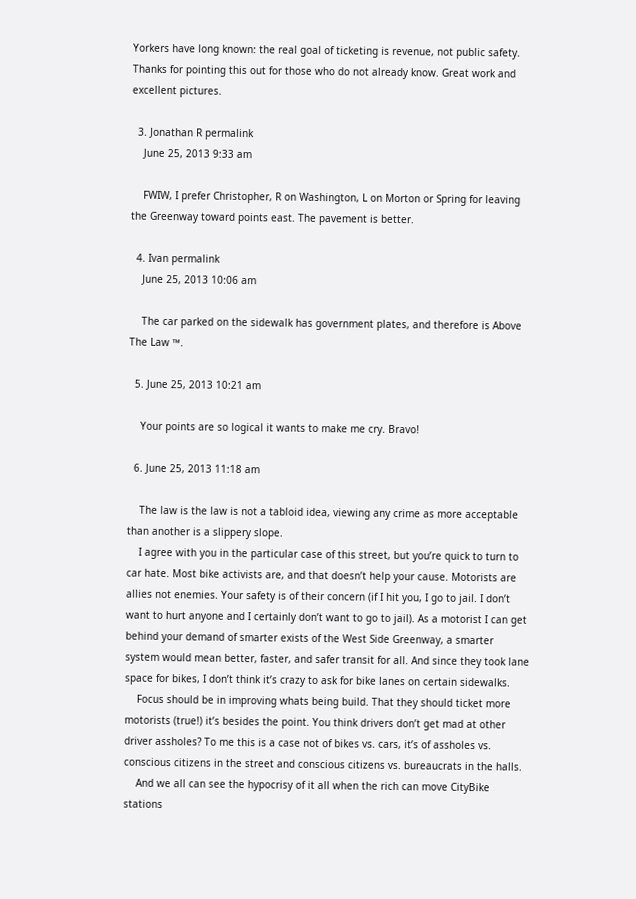Yorkers have long known: the real goal of ticketing is revenue, not public safety. Thanks for pointing this out for those who do not already know. Great work and excellent pictures.

  3. Jonathan R permalink
    June 25, 2013 9:33 am

    FWIW, I prefer Christopher, R on Washington, L on Morton or Spring for leaving the Greenway toward points east. The pavement is better.

  4. Ivan permalink
    June 25, 2013 10:06 am

    The car parked on the sidewalk has government plates, and therefore is Above The Law ™.

  5. June 25, 2013 10:21 am

    Your points are so logical it wants to make me cry. Bravo!

  6. June 25, 2013 11:18 am

    The law is the law is not a tabloid idea, viewing any crime as more acceptable than another is a slippery slope.
    I agree with you in the particular case of this street, but you’re quick to turn to car hate. Most bike activists are, and that doesn’t help your cause. Motorists are allies not enemies. Your safety is of their concern (if I hit you, I go to jail. I don’t want to hurt anyone and I certainly don’t want to go to jail). As a motorist I can get behind your demand of smarter exists of the West Side Greenway, a smarter system would mean better, faster, and safer transit for all. And since they took lane space for bikes, I don’t think it’s crazy to ask for bike lanes on certain sidewalks.
    Focus should be in improving whats being build. That they should ticket more motorists (true!) it’s besides the point. You think drivers don’t get mad at other driver assholes? To me this is a case not of bikes vs. cars, it’s of assholes vs. conscious citizens in the street and conscious citizens vs. bureaucrats in the halls.
    And we all can see the hypocrisy of it all when the rich can move CityBike stations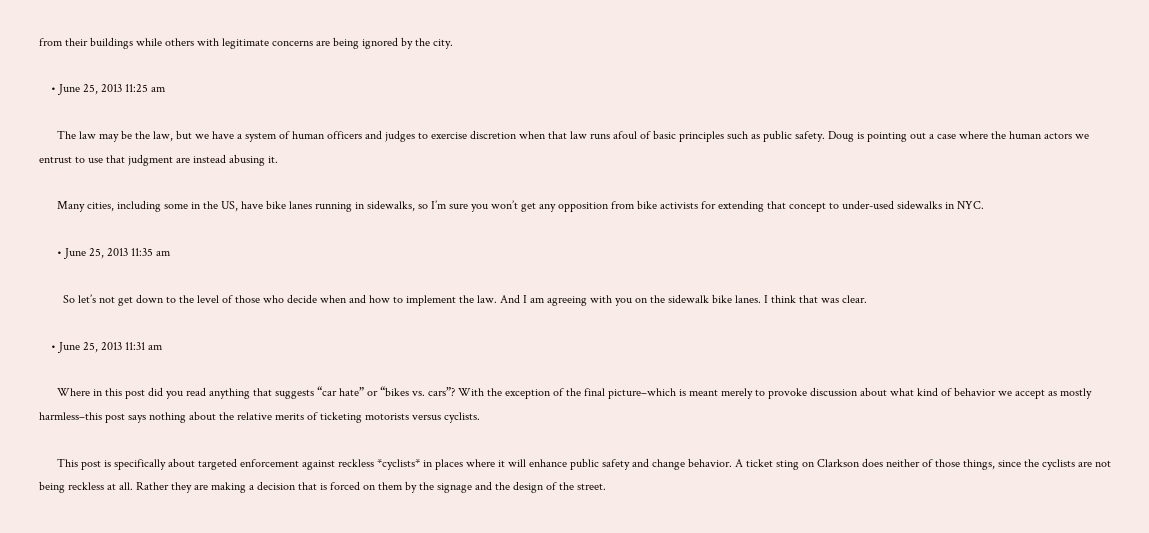from their buildings while others with legitimate concerns are being ignored by the city.

    • June 25, 2013 11:25 am

      The law may be the law, but we have a system of human officers and judges to exercise discretion when that law runs afoul of basic principles such as public safety. Doug is pointing out a case where the human actors we entrust to use that judgment are instead abusing it.

      Many cities, including some in the US, have bike lanes running in sidewalks, so I’m sure you won’t get any opposition from bike activists for extending that concept to under-used sidewalks in NYC.

      • June 25, 2013 11:35 am

        So let’s not get down to the level of those who decide when and how to implement the law. And I am agreeing with you on the sidewalk bike lanes. I think that was clear.

    • June 25, 2013 11:31 am

      Where in this post did you read anything that suggests “car hate” or “bikes vs. cars”? With the exception of the final picture–which is meant merely to provoke discussion about what kind of behavior we accept as mostly harmless–this post says nothing about the relative merits of ticketing motorists versus cyclists.

      This post is specifically about targeted enforcement against reckless *cyclists* in places where it will enhance public safety and change behavior. A ticket sting on Clarkson does neither of those things, since the cyclists are not being reckless at all. Rather they are making a decision that is forced on them by the signage and the design of the street.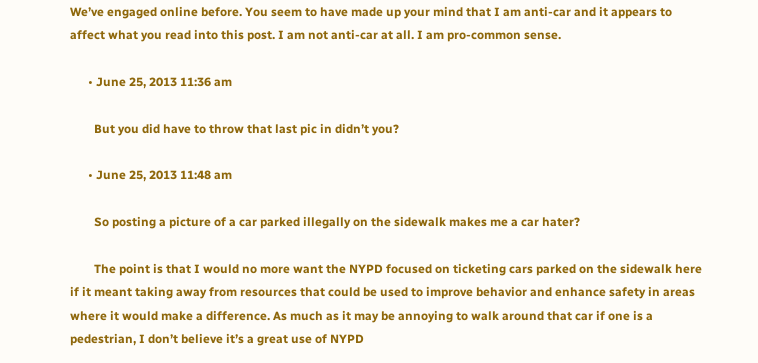We’ve engaged online before. You seem to have made up your mind that I am anti-car and it appears to affect what you read into this post. I am not anti-car at all. I am pro-common sense.

      • June 25, 2013 11:36 am

        But you did have to throw that last pic in didn’t you?

      • June 25, 2013 11:48 am

        So posting a picture of a car parked illegally on the sidewalk makes me a car hater?

        The point is that I would no more want the NYPD focused on ticketing cars parked on the sidewalk here if it meant taking away from resources that could be used to improve behavior and enhance safety in areas where it would make a difference. As much as it may be annoying to walk around that car if one is a pedestrian, I don’t believe it’s a great use of NYPD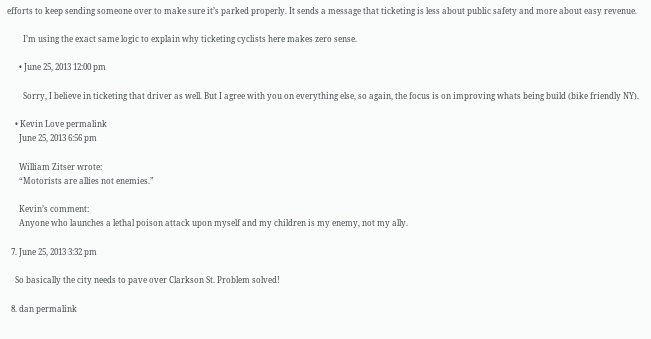efforts to keep sending someone over to make sure it’s parked properly. It sends a message that ticketing is less about public safety and more about easy revenue.

        I’m using the exact same logic to explain why ticketing cyclists here makes zero sense.

      • June 25, 2013 12:00 pm

        Sorry, I believe in ticketing that driver as well. But I agree with you on everything else, so again, the focus is on improving whats being build (bike friendly NY).

    • Kevin Love permalink
      June 25, 2013 6:56 pm

      William Zitser wrote:
      “Motorists are allies not enemies.”

      Kevin’s comment:
      Anyone who launches a lethal poison attack upon myself and my children is my enemy, not my ally.

  7. June 25, 2013 3:32 pm

    So basically the city needs to pave over Clarkson St. Problem solved!

  8. dan permalink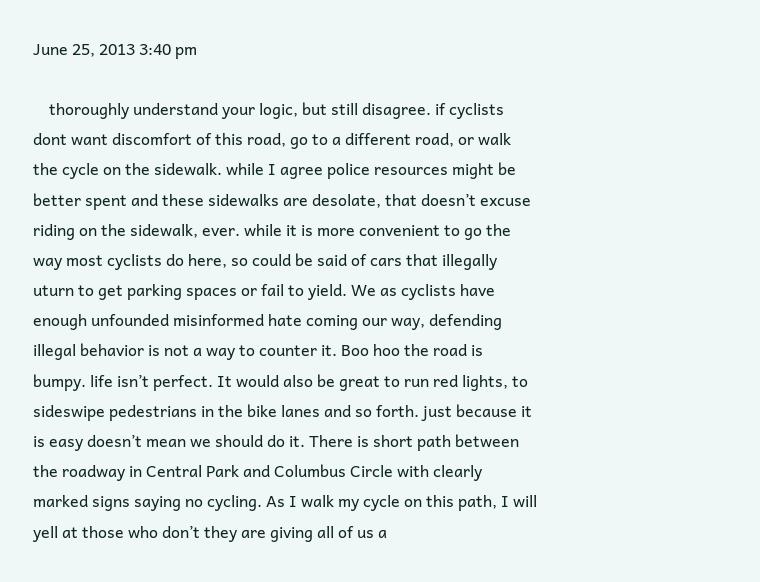June 25, 2013 3:40 pm

    thoroughly understand your logic, but still disagree. if cyclists dont want discomfort of this road, go to a different road, or walk the cycle on the sidewalk. while I agree police resources might be better spent and these sidewalks are desolate, that doesn’t excuse riding on the sidewalk, ever. while it is more convenient to go the way most cyclists do here, so could be said of cars that illegally uturn to get parking spaces or fail to yield. We as cyclists have enough unfounded misinformed hate coming our way, defending illegal behavior is not a way to counter it. Boo hoo the road is bumpy. life isn’t perfect. It would also be great to run red lights, to sideswipe pedestrians in the bike lanes and so forth. just because it is easy doesn’t mean we should do it. There is short path between the roadway in Central Park and Columbus Circle with clearly marked signs saying no cycling. As I walk my cycle on this path, I will yell at those who don’t they are giving all of us a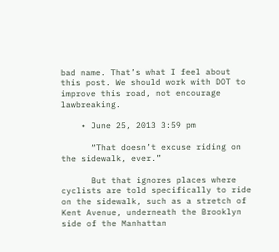bad name. That’s what I feel about this post. We should work with DOT to improve this road, not encourage lawbreaking.

    • June 25, 2013 3:59 pm

      “That doesn’t excuse riding on the sidewalk, ever.”

      But that ignores places where cyclists are told specifically to ride on the sidewalk, such as a stretch of Kent Avenue, underneath the Brooklyn side of the Manhattan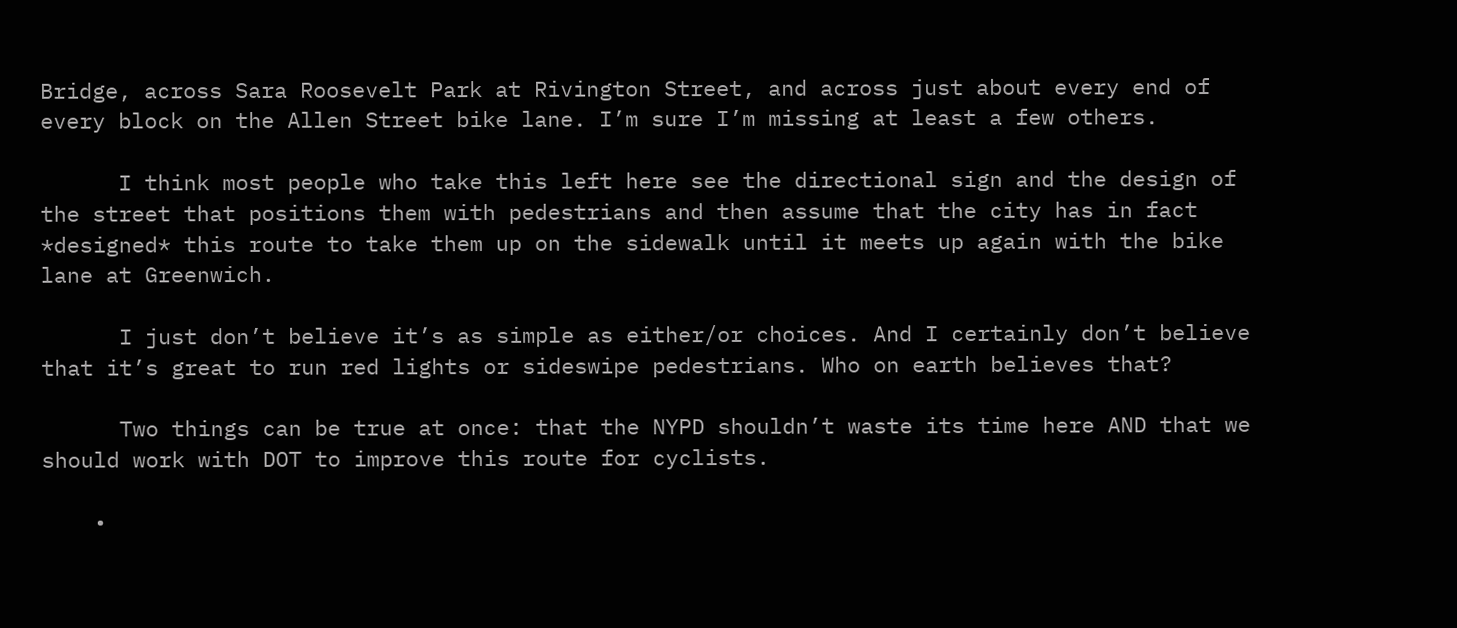Bridge, across Sara Roosevelt Park at Rivington Street, and across just about every end of every block on the Allen Street bike lane. I’m sure I’m missing at least a few others.

      I think most people who take this left here see the directional sign and the design of the street that positions them with pedestrians and then assume that the city has in fact *designed* this route to take them up on the sidewalk until it meets up again with the bike lane at Greenwich.

      I just don’t believe it’s as simple as either/or choices. And I certainly don’t believe that it’s great to run red lights or sideswipe pedestrians. Who on earth believes that?

      Two things can be true at once: that the NYPD shouldn’t waste its time here AND that we should work with DOT to improve this route for cyclists.

    •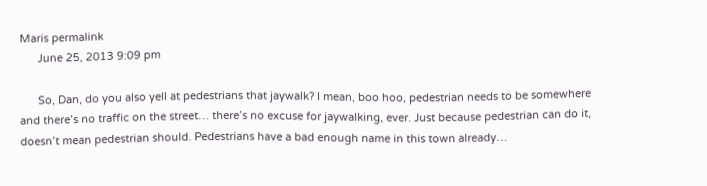Maris permalink
      June 25, 2013 9:09 pm

      So, Dan, do you also yell at pedestrians that jaywalk? I mean, boo hoo, pedestrian needs to be somewhere and there’s no traffic on the street… there’s no excuse for jaywalking, ever. Just because pedestrian can do it, doesn’t mean pedestrian should. Pedestrians have a bad enough name in this town already…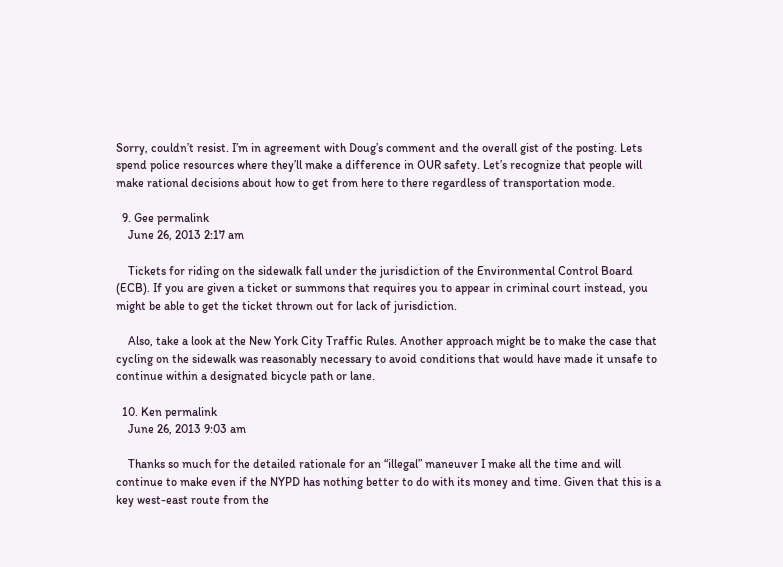Sorry, couldn’t resist. I’m in agreement with Doug’s comment and the overall gist of the posting. Lets spend police resources where they’ll make a difference in OUR safety. Let’s recognize that people will make rational decisions about how to get from here to there regardless of transportation mode.

  9. Gee permalink
    June 26, 2013 2:17 am

    Tickets for riding on the sidewalk fall under the jurisdiction of the Environmental Control Board (ECB). If you are given a ticket or summons that requires you to appear in criminal court instead, you might be able to get the ticket thrown out for lack of jurisdiction.

    Also, take a look at the New York City Traffic Rules. Another approach might be to make the case that cycling on the sidewalk was reasonably necessary to avoid conditions that would have made it unsafe to continue within a designated bicycle path or lane.

  10. Ken permalink
    June 26, 2013 9:03 am

    Thanks so much for the detailed rationale for an “illegal” maneuver I make all the time and will continue to make even if the NYPD has nothing better to do with its money and time. Given that this is a key west-east route from the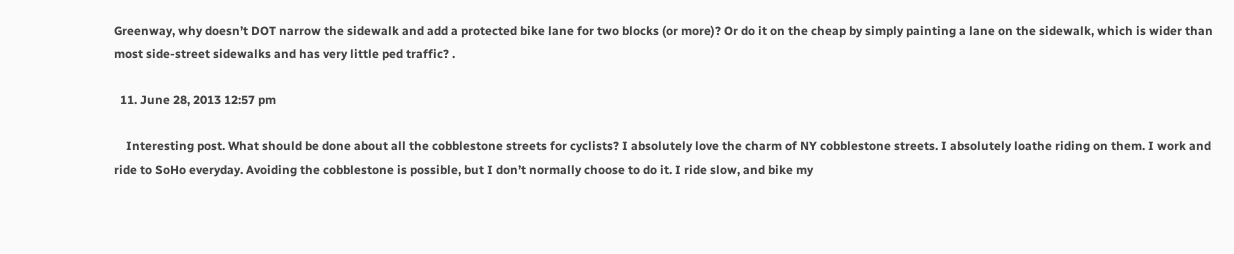Greenway, why doesn’t DOT narrow the sidewalk and add a protected bike lane for two blocks (or more)? Or do it on the cheap by simply painting a lane on the sidewalk, which is wider than most side-street sidewalks and has very little ped traffic? .

  11. June 28, 2013 12:57 pm

    Interesting post. What should be done about all the cobblestone streets for cyclists? I absolutely love the charm of NY cobblestone streets. I absolutely loathe riding on them. I work and ride to SoHo everyday. Avoiding the cobblestone is possible, but I don’t normally choose to do it. I ride slow, and bike my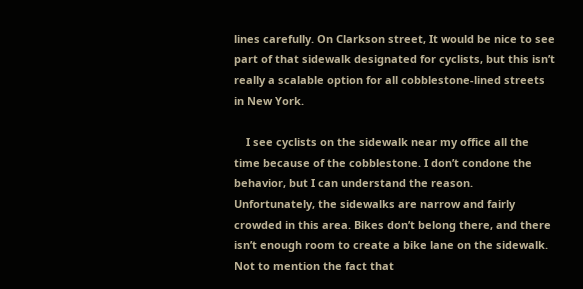lines carefully. On Clarkson street, It would be nice to see part of that sidewalk designated for cyclists, but this isn’t really a scalable option for all cobblestone-lined streets in New York.

    I see cyclists on the sidewalk near my office all the time because of the cobblestone. I don’t condone the behavior, but I can understand the reason. Unfortunately, the sidewalks are narrow and fairly crowded in this area. Bikes don’t belong there, and there isn’t enough room to create a bike lane on the sidewalk. Not to mention the fact that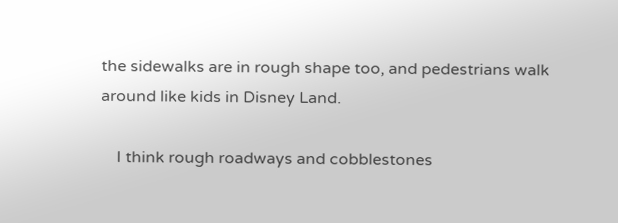the sidewalks are in rough shape too, and pedestrians walk around like kids in Disney Land.

    I think rough roadways and cobblestones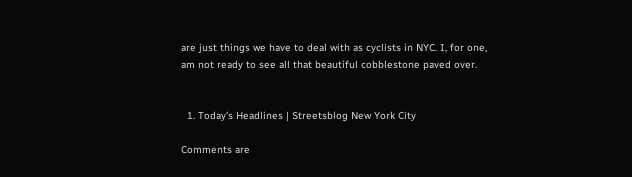are just things we have to deal with as cyclists in NYC. I, for one, am not ready to see all that beautiful cobblestone paved over.


  1. Today’s Headlines | Streetsblog New York City

Comments are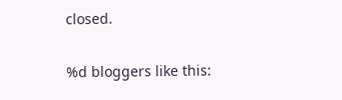closed.

%d bloggers like this: